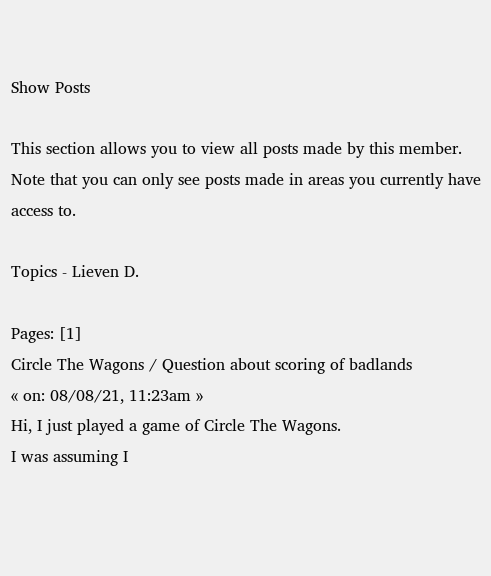Show Posts

This section allows you to view all posts made by this member. Note that you can only see posts made in areas you currently have access to.

Topics - Lieven D.

Pages: [1]
Circle The Wagons / Question about scoring of badlands
« on: 08/08/21, 11:23am »
Hi, I just played a game of Circle The Wagons.
I was assuming I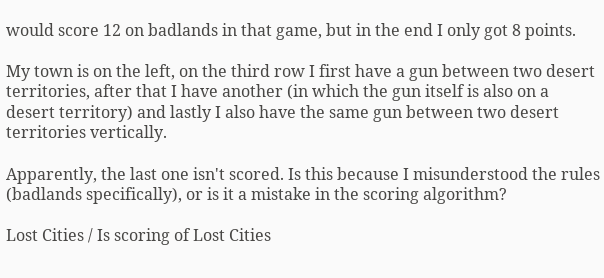would score 12 on badlands in that game, but in the end I only got 8 points.

My town is on the left, on the third row I first have a gun between two desert territories, after that I have another (in which the gun itself is also on a desert territory) and lastly I also have the same gun between two desert territories vertically.

Apparently, the last one isn't scored. Is this because I misunderstood the rules (badlands specifically), or is it a mistake in the scoring algorithm?

Lost Cities / Is scoring of Lost Cities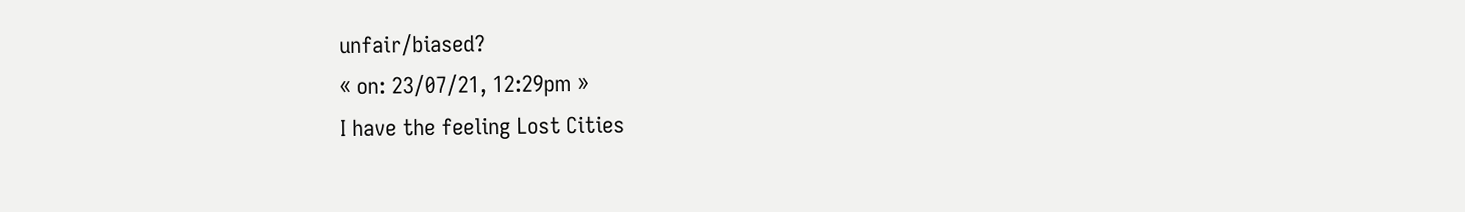unfair/biased?
« on: 23/07/21, 12:29pm »
I have the feeling Lost Cities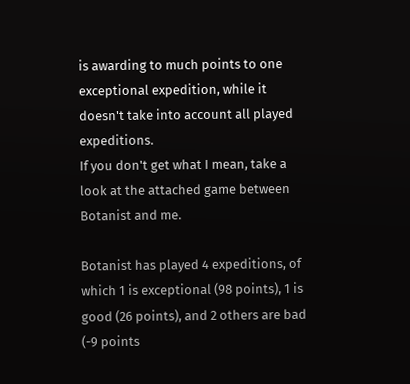is awarding to much points to one exceptional expedition, while it doesn't take into account all played expeditions.
If you don't get what I mean, take a look at the attached game between Botanist and me.

Botanist has played 4 expeditions, of which 1 is exceptional (98 points), 1 is good (26 points), and 2 others are bad (-9 points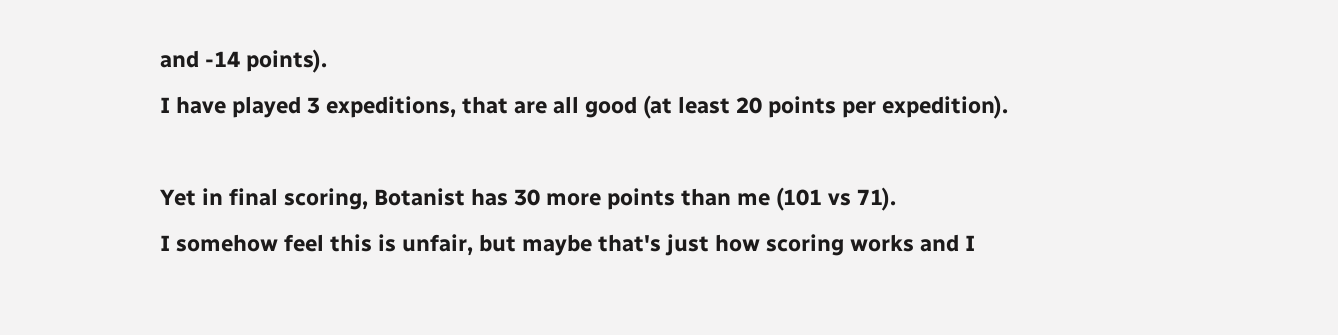and -14 points).
I have played 3 expeditions, that are all good (at least 20 points per expedition).

Yet in final scoring, Botanist has 30 more points than me (101 vs 71).
I somehow feel this is unfair, but maybe that's just how scoring works and I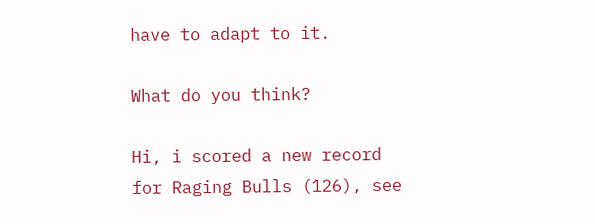have to adapt to it.

What do you think?

Hi, i scored a new record for Raging Bulls (126), see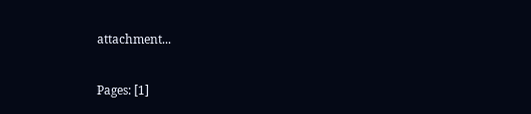attachment...

Pages: [1]